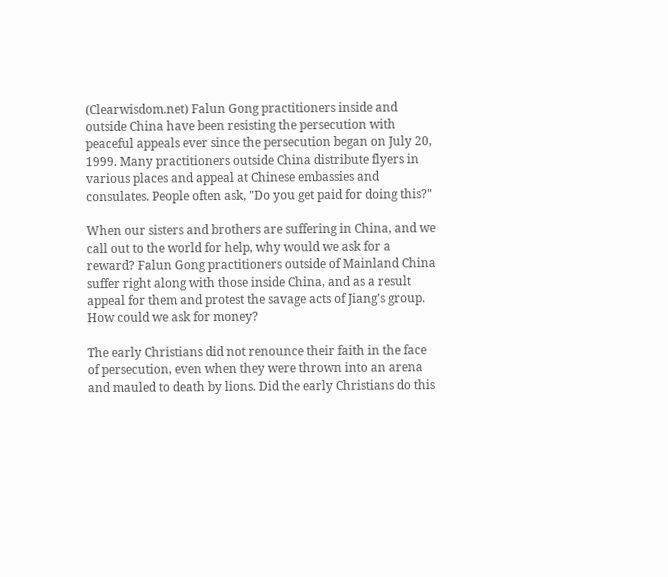(Clearwisdom.net) Falun Gong practitioners inside and outside China have been resisting the persecution with peaceful appeals ever since the persecution began on July 20, 1999. Many practitioners outside China distribute flyers in various places and appeal at Chinese embassies and consulates. People often ask, "Do you get paid for doing this?"

When our sisters and brothers are suffering in China, and we call out to the world for help, why would we ask for a reward? Falun Gong practitioners outside of Mainland China suffer right along with those inside China, and as a result appeal for them and protest the savage acts of Jiang's group. How could we ask for money?

The early Christians did not renounce their faith in the face of persecution, even when they were thrown into an arena and mauled to death by lions. Did the early Christians do this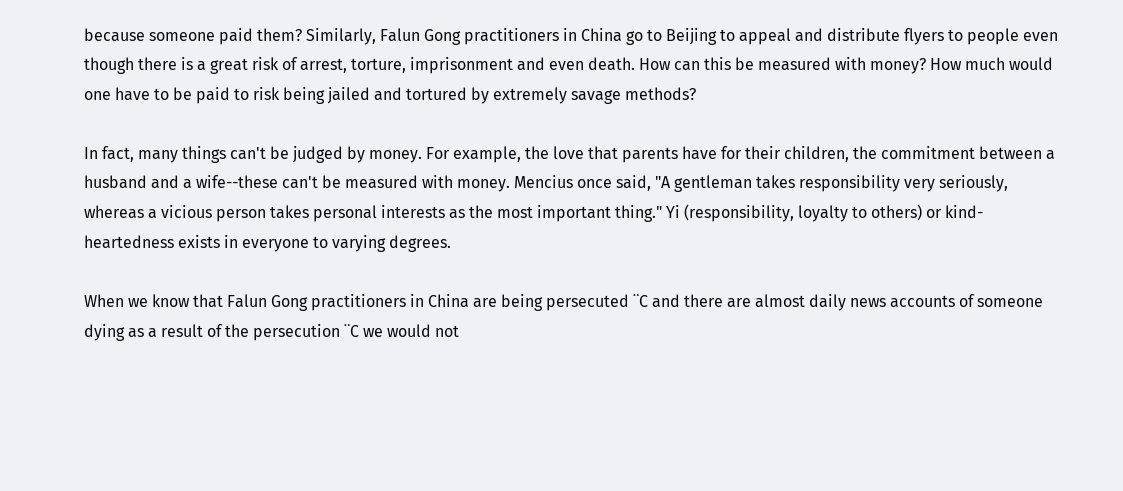because someone paid them? Similarly, Falun Gong practitioners in China go to Beijing to appeal and distribute flyers to people even though there is a great risk of arrest, torture, imprisonment and even death. How can this be measured with money? How much would one have to be paid to risk being jailed and tortured by extremely savage methods?

In fact, many things can't be judged by money. For example, the love that parents have for their children, the commitment between a husband and a wife--these can't be measured with money. Mencius once said, "A gentleman takes responsibility very seriously, whereas a vicious person takes personal interests as the most important thing." Yi (responsibility, loyalty to others) or kind-heartedness exists in everyone to varying degrees.

When we know that Falun Gong practitioners in China are being persecuted ¨C and there are almost daily news accounts of someone dying as a result of the persecution ¨C we would not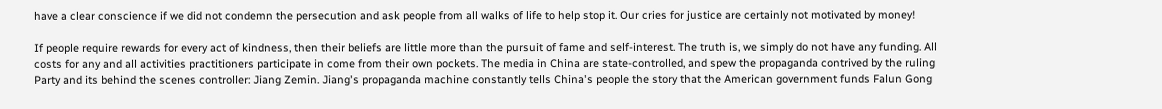have a clear conscience if we did not condemn the persecution and ask people from all walks of life to help stop it. Our cries for justice are certainly not motivated by money!

If people require rewards for every act of kindness, then their beliefs are little more than the pursuit of fame and self-interest. The truth is, we simply do not have any funding. All costs for any and all activities practitioners participate in come from their own pockets. The media in China are state-controlled, and spew the propaganda contrived by the ruling Party and its behind the scenes controller: Jiang Zemin. Jiang's propaganda machine constantly tells China's people the story that the American government funds Falun Gong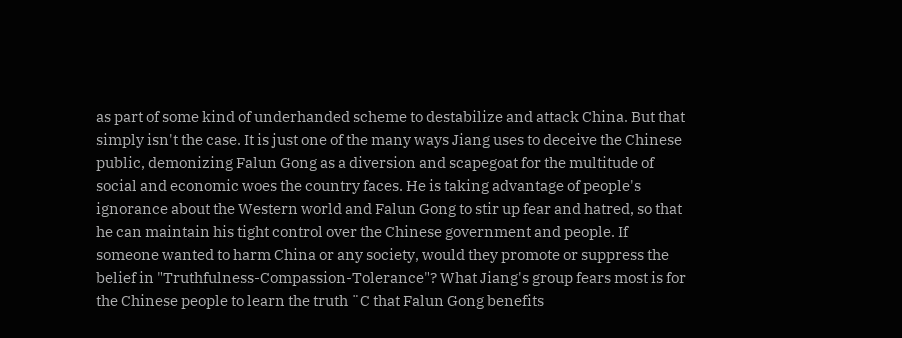as part of some kind of underhanded scheme to destabilize and attack China. But that simply isn't the case. It is just one of the many ways Jiang uses to deceive the Chinese public, demonizing Falun Gong as a diversion and scapegoat for the multitude of social and economic woes the country faces. He is taking advantage of people's ignorance about the Western world and Falun Gong to stir up fear and hatred, so that he can maintain his tight control over the Chinese government and people. If someone wanted to harm China or any society, would they promote or suppress the belief in "Truthfulness-Compassion-Tolerance"? What Jiang's group fears most is for the Chinese people to learn the truth ¨C that Falun Gong benefits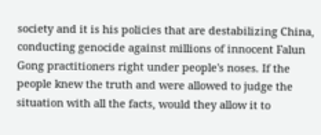society and it is his policies that are destabilizing China, conducting genocide against millions of innocent Falun Gong practitioners right under people's noses. If the people knew the truth and were allowed to judge the situation with all the facts, would they allow it to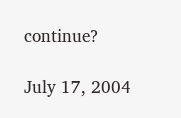continue?

July 17, 2004